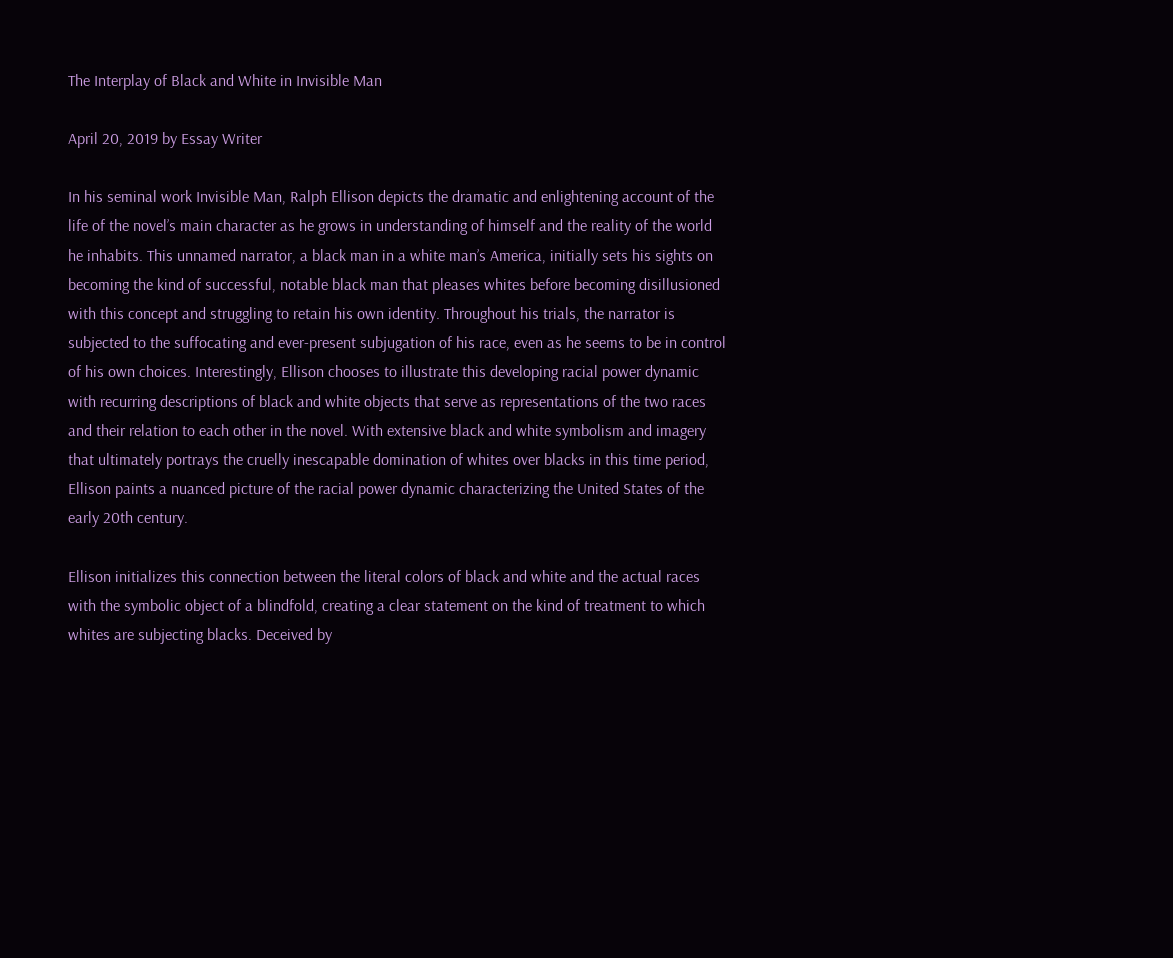The Interplay of Black and White in Invisible Man

April 20, 2019 by Essay Writer

In his seminal work Invisible Man, Ralph Ellison depicts the dramatic and enlightening account of the life of the novel’s main character as he grows in understanding of himself and the reality of the world he inhabits. This unnamed narrator, a black man in a white man’s America, initially sets his sights on becoming the kind of successful, notable black man that pleases whites before becoming disillusioned with this concept and struggling to retain his own identity. Throughout his trials, the narrator is subjected to the suffocating and ever-present subjugation of his race, even as he seems to be in control of his own choices. Interestingly, Ellison chooses to illustrate this developing racial power dynamic with recurring descriptions of black and white objects that serve as representations of the two races and their relation to each other in the novel. With extensive black and white symbolism and imagery that ultimately portrays the cruelly inescapable domination of whites over blacks in this time period, Ellison paints a nuanced picture of the racial power dynamic characterizing the United States of the early 20th century.

Ellison initializes this connection between the literal colors of black and white and the actual races with the symbolic object of a blindfold, creating a clear statement on the kind of treatment to which whites are subjecting blacks. Deceived by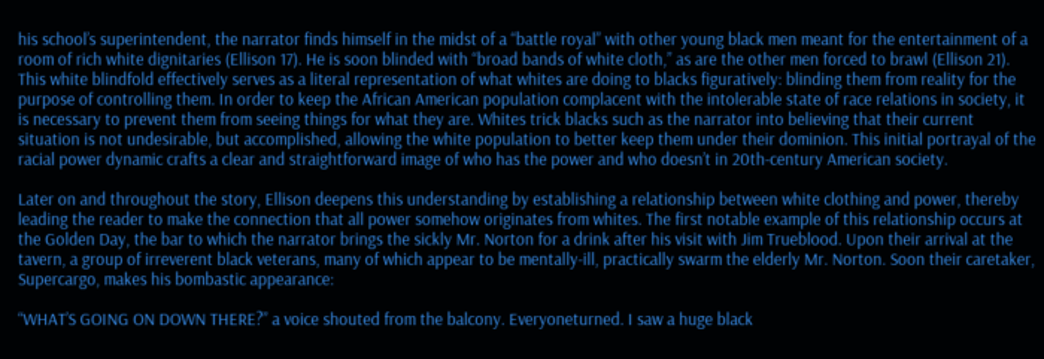his school’s superintendent, the narrator finds himself in the midst of a “battle royal” with other young black men meant for the entertainment of a room of rich white dignitaries (Ellison 17). He is soon blinded with “broad bands of white cloth,” as are the other men forced to brawl (Ellison 21). This white blindfold effectively serves as a literal representation of what whites are doing to blacks figuratively: blinding them from reality for the purpose of controlling them. In order to keep the African American population complacent with the intolerable state of race relations in society, it is necessary to prevent them from seeing things for what they are. Whites trick blacks such as the narrator into believing that their current situation is not undesirable, but accomplished, allowing the white population to better keep them under their dominion. This initial portrayal of the racial power dynamic crafts a clear and straightforward image of who has the power and who doesn’t in 20th-century American society.

Later on and throughout the story, Ellison deepens this understanding by establishing a relationship between white clothing and power, thereby leading the reader to make the connection that all power somehow originates from whites. The first notable example of this relationship occurs at the Golden Day, the bar to which the narrator brings the sickly Mr. Norton for a drink after his visit with Jim Trueblood. Upon their arrival at the tavern, a group of irreverent black veterans, many of which appear to be mentally-ill, practically swarm the elderly Mr. Norton. Soon their caretaker, Supercargo, makes his bombastic appearance:

“WHAT’S GOING ON DOWN THERE?” a voice shouted from the balcony. Everyoneturned. I saw a huge black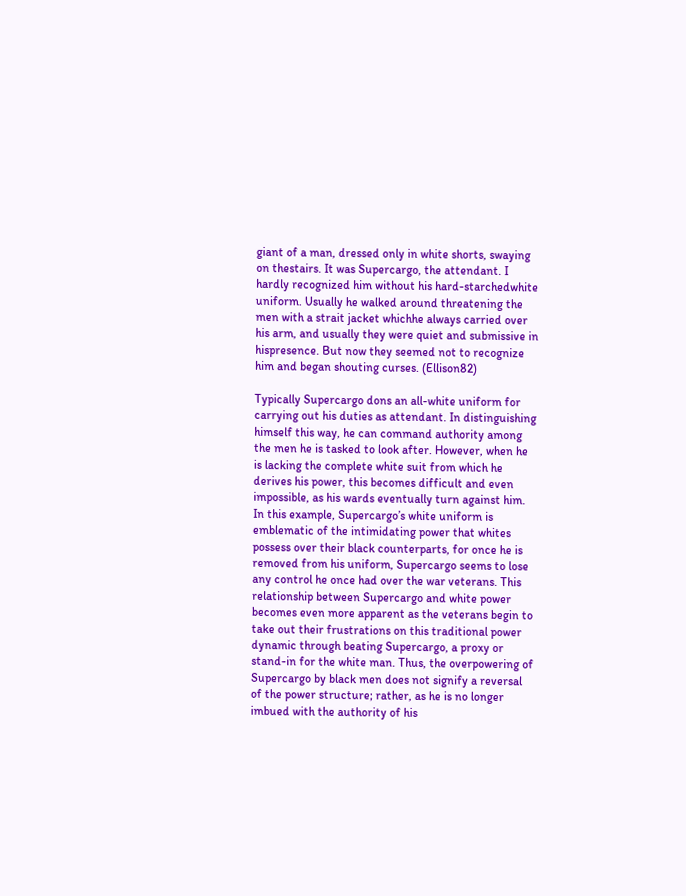giant of a man, dressed only in white shorts, swaying on thestairs. It was Supercargo, the attendant. I hardly recognized him without his hard-starchedwhite uniform. Usually he walked around threatening the men with a strait jacket whichhe always carried over his arm, and usually they were quiet and submissive in hispresence. But now they seemed not to recognize him and began shouting curses. (Ellison82)

Typically Supercargo dons an all-white uniform for carrying out his duties as attendant. In distinguishing himself this way, he can command authority among the men he is tasked to look after. However, when he is lacking the complete white suit from which he derives his power, this becomes difficult and even impossible, as his wards eventually turn against him. In this example, Supercargo’s white uniform is emblematic of the intimidating power that whites possess over their black counterparts, for once he is removed from his uniform, Supercargo seems to lose any control he once had over the war veterans. This relationship between Supercargo and white power becomes even more apparent as the veterans begin to take out their frustrations on this traditional power dynamic through beating Supercargo, a proxy or stand-in for the white man. Thus, the overpowering of Supercargo by black men does not signify a reversal of the power structure; rather, as he is no longer imbued with the authority of his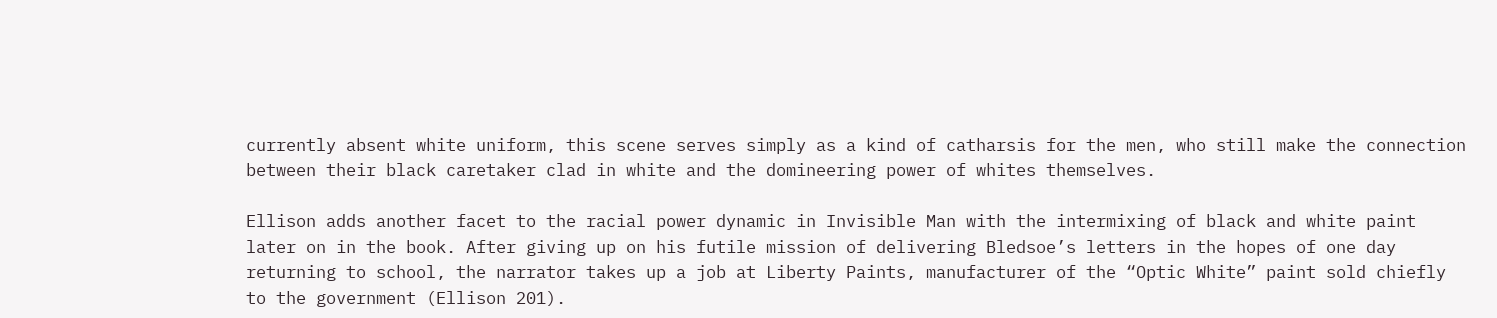currently absent white uniform, this scene serves simply as a kind of catharsis for the men, who still make the connection between their black caretaker clad in white and the domineering power of whites themselves.

Ellison adds another facet to the racial power dynamic in Invisible Man with the intermixing of black and white paint later on in the book. After giving up on his futile mission of delivering Bledsoe’s letters in the hopes of one day returning to school, the narrator takes up a job at Liberty Paints, manufacturer of the “Optic White” paint sold chiefly to the government (Ellison 201).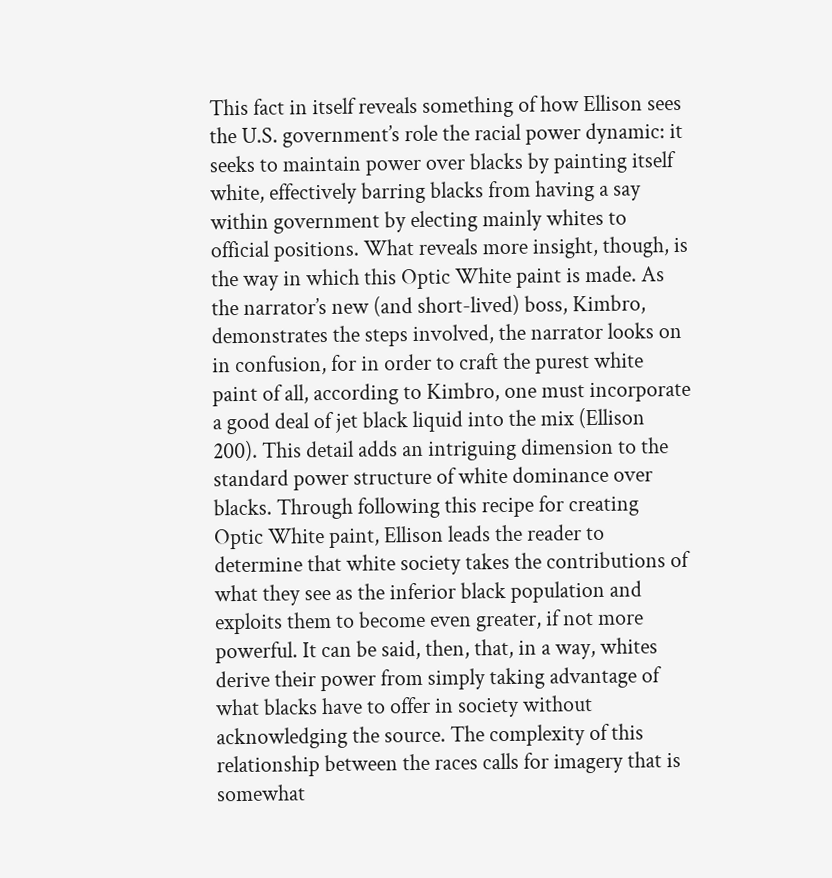This fact in itself reveals something of how Ellison sees the U.S. government’s role the racial power dynamic: it seeks to maintain power over blacks by painting itself white, effectively barring blacks from having a say within government by electing mainly whites to official positions. What reveals more insight, though, is the way in which this Optic White paint is made. As the narrator’s new (and short-lived) boss, Kimbro, demonstrates the steps involved, the narrator looks on in confusion, for in order to craft the purest white paint of all, according to Kimbro, one must incorporate a good deal of jet black liquid into the mix (Ellison 200). This detail adds an intriguing dimension to the standard power structure of white dominance over blacks. Through following this recipe for creating Optic White paint, Ellison leads the reader to determine that white society takes the contributions of what they see as the inferior black population and exploits them to become even greater, if not more powerful. It can be said, then, that, in a way, whites derive their power from simply taking advantage of what blacks have to offer in society without acknowledging the source. The complexity of this relationship between the races calls for imagery that is somewhat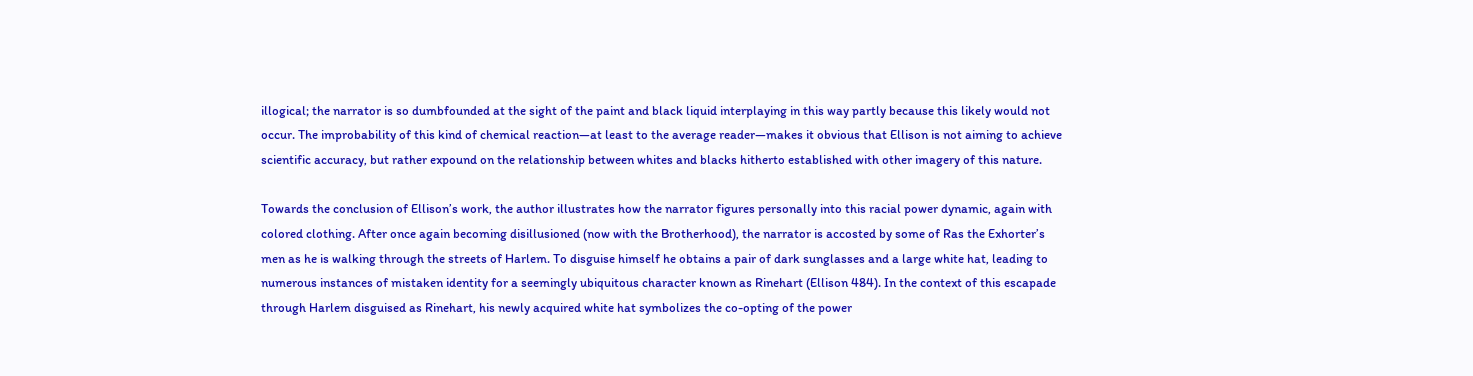illogical; the narrator is so dumbfounded at the sight of the paint and black liquid interplaying in this way partly because this likely would not occur. The improbability of this kind of chemical reaction—at least to the average reader—makes it obvious that Ellison is not aiming to achieve scientific accuracy, but rather expound on the relationship between whites and blacks hitherto established with other imagery of this nature.

Towards the conclusion of Ellison’s work, the author illustrates how the narrator figures personally into this racial power dynamic, again with colored clothing. After once again becoming disillusioned (now with the Brotherhood), the narrator is accosted by some of Ras the Exhorter’s men as he is walking through the streets of Harlem. To disguise himself he obtains a pair of dark sunglasses and a large white hat, leading to numerous instances of mistaken identity for a seemingly ubiquitous character known as Rinehart (Ellison 484). In the context of this escapade through Harlem disguised as Rinehart, his newly acquired white hat symbolizes the co-opting of the power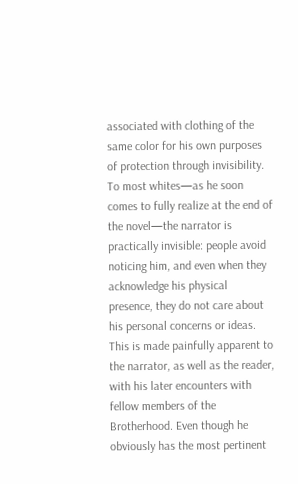associated with clothing of the same color for his own purposes of protection through invisibility. To most whites—as he soon comes to fully realize at the end of the novel—the narrator is practically invisible: people avoid noticing him, and even when they acknowledge his physical presence, they do not care about his personal concerns or ideas. This is made painfully apparent to the narrator, as well as the reader, with his later encounters with fellow members of the Brotherhood. Even though he obviously has the most pertinent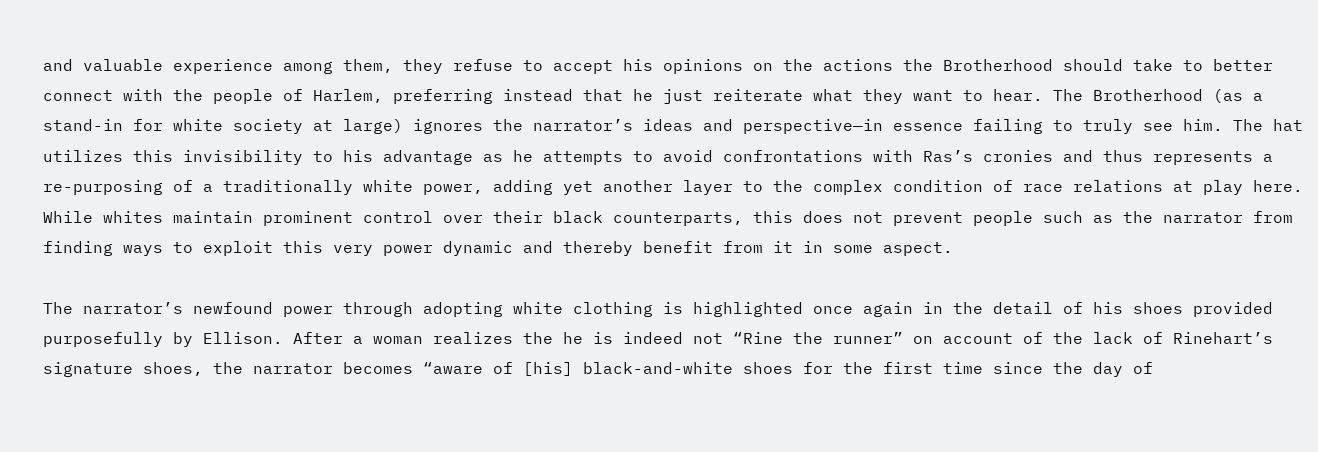and valuable experience among them, they refuse to accept his opinions on the actions the Brotherhood should take to better connect with the people of Harlem, preferring instead that he just reiterate what they want to hear. The Brotherhood (as a stand-in for white society at large) ignores the narrator’s ideas and perspective—in essence failing to truly see him. The hat utilizes this invisibility to his advantage as he attempts to avoid confrontations with Ras’s cronies and thus represents a re-purposing of a traditionally white power, adding yet another layer to the complex condition of race relations at play here. While whites maintain prominent control over their black counterparts, this does not prevent people such as the narrator from finding ways to exploit this very power dynamic and thereby benefit from it in some aspect.

The narrator’s newfound power through adopting white clothing is highlighted once again in the detail of his shoes provided purposefully by Ellison. After a woman realizes the he is indeed not “Rine the runner” on account of the lack of Rinehart’s signature shoes, the narrator becomes “aware of [his] black-and-white shoes for the first time since the day of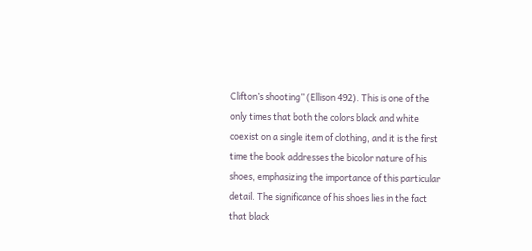Clifton’s shooting” (Ellison 492). This is one of the only times that both the colors black and white coexist on a single item of clothing, and it is the first time the book addresses the bicolor nature of his shoes, emphasizing the importance of this particular detail. The significance of his shoes lies in the fact that black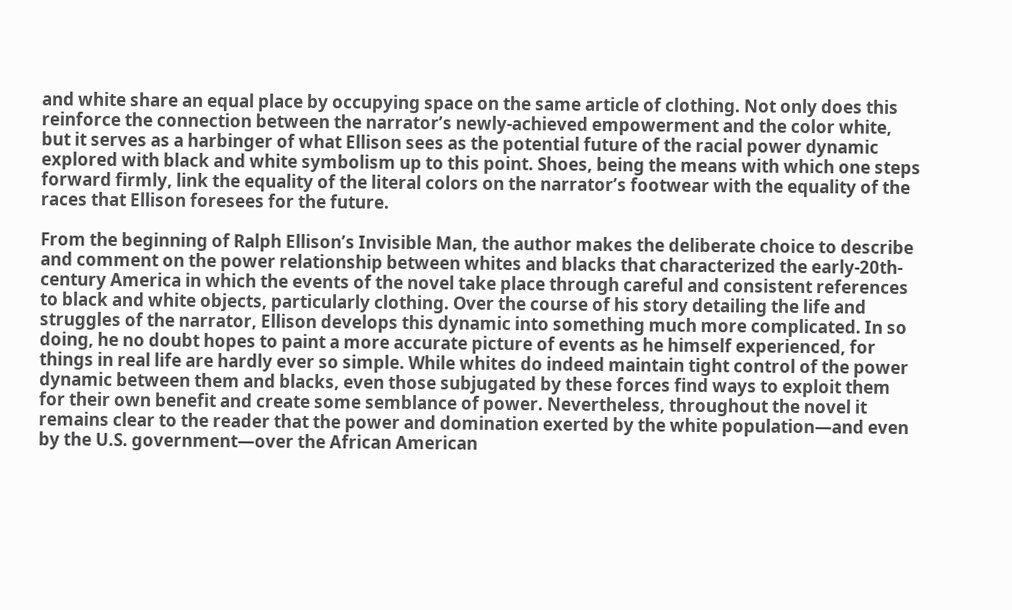and white share an equal place by occupying space on the same article of clothing. Not only does this reinforce the connection between the narrator’s newly-achieved empowerment and the color white, but it serves as a harbinger of what Ellison sees as the potential future of the racial power dynamic explored with black and white symbolism up to this point. Shoes, being the means with which one steps forward firmly, link the equality of the literal colors on the narrator’s footwear with the equality of the races that Ellison foresees for the future.

From the beginning of Ralph Ellison’s Invisible Man, the author makes the deliberate choice to describe and comment on the power relationship between whites and blacks that characterized the early-20th-century America in which the events of the novel take place through careful and consistent references to black and white objects, particularly clothing. Over the course of his story detailing the life and struggles of the narrator, Ellison develops this dynamic into something much more complicated. In so doing, he no doubt hopes to paint a more accurate picture of events as he himself experienced, for things in real life are hardly ever so simple. While whites do indeed maintain tight control of the power dynamic between them and blacks, even those subjugated by these forces find ways to exploit them for their own benefit and create some semblance of power. Nevertheless, throughout the novel it remains clear to the reader that the power and domination exerted by the white population—and even by the U.S. government—over the African American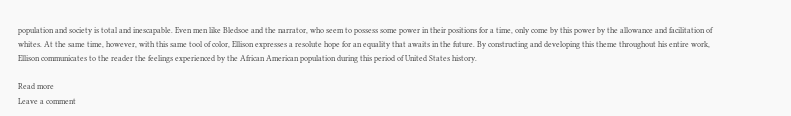population and society is total and inescapable. Even men like Bledsoe and the narrator, who seem to possess some power in their positions for a time, only come by this power by the allowance and facilitation of whites. At the same time, however, with this same tool of color, Ellison expresses a resolute hope for an equality that awaits in the future. By constructing and developing this theme throughout his entire work, Ellison communicates to the reader the feelings experienced by the African American population during this period of United States history.

Read more
Leave a comment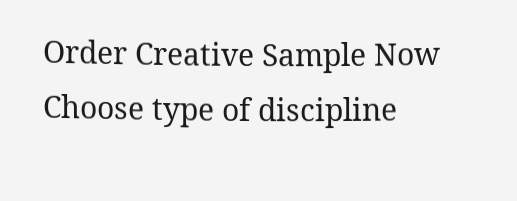Order Creative Sample Now
Choose type of discipline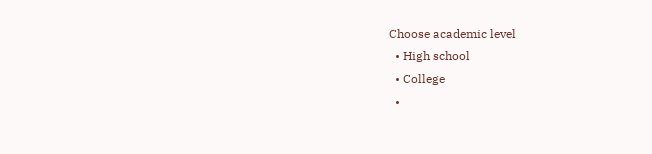Choose academic level
  • High school
  • College
  •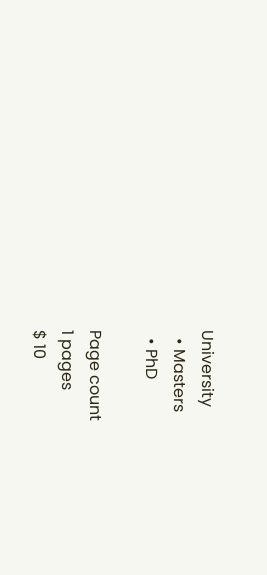University
  • Masters
  • PhD

Page count
1 pages
$ 10